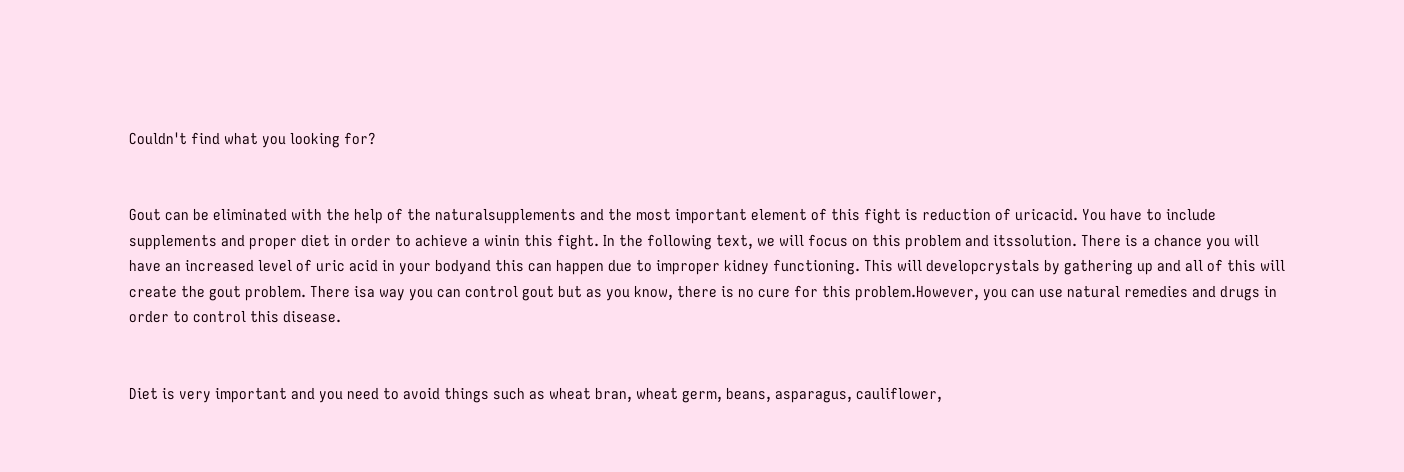Couldn't find what you looking for?


Gout can be eliminated with the help of the naturalsupplements and the most important element of this fight is reduction of uricacid. You have to include supplements and proper diet in order to achieve a winin this fight. In the following text, we will focus on this problem and itssolution. There is a chance you will have an increased level of uric acid in your bodyand this can happen due to improper kidney functioning. This will developcrystals by gathering up and all of this will create the gout problem. There isa way you can control gout but as you know, there is no cure for this problem.However, you can use natural remedies and drugs in order to control this disease.


Diet is very important and you need to avoid things such as wheat bran, wheat germ, beans, asparagus, cauliflower,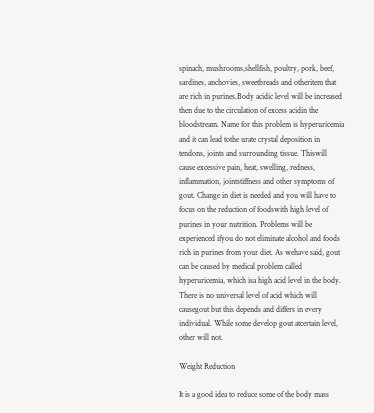spinach, mushrooms,shellfish, poultry, pork, beef, sardines, anchovies, sweetbreads and otheritem that are rich in purines.Body acidic level will be increased then due to the circulation of excess acidin the bloodstream. Name for this problem is hyperuricemia and it can lead tothe urate crystal deposition in tendons, joints and surrounding tissue. Thiswill cause excessive pain, heat, swelling, redness, inflammation, jointstiffness and other symptoms of gout. Change in diet is needed and you will have to focus on the reduction of foodswith high level of purines in your nutrition. Problems will be experienced ifyou do not eliminate alcohol and foods rich in purines from your diet. As wehave said, gout can be caused by medical problem called hyperuricemia, which isa high acid level in the body. There is no universal level of acid which will causegout but this depends and differs in every individual. While some develop gout atcertain level, other will not.

Weight Reduction

It is a good idea to reduce some of the body mass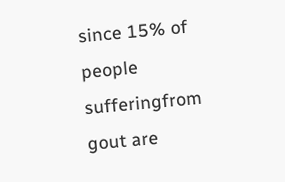since 15% of people sufferingfrom gout are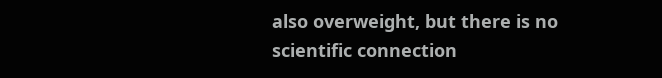also overweight, but there is no scientific connection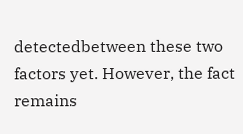detectedbetween these two factors yet. However, the fact remains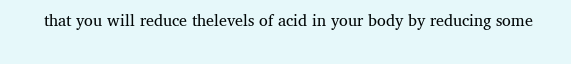that you will reduce thelevels of acid in your body by reducing some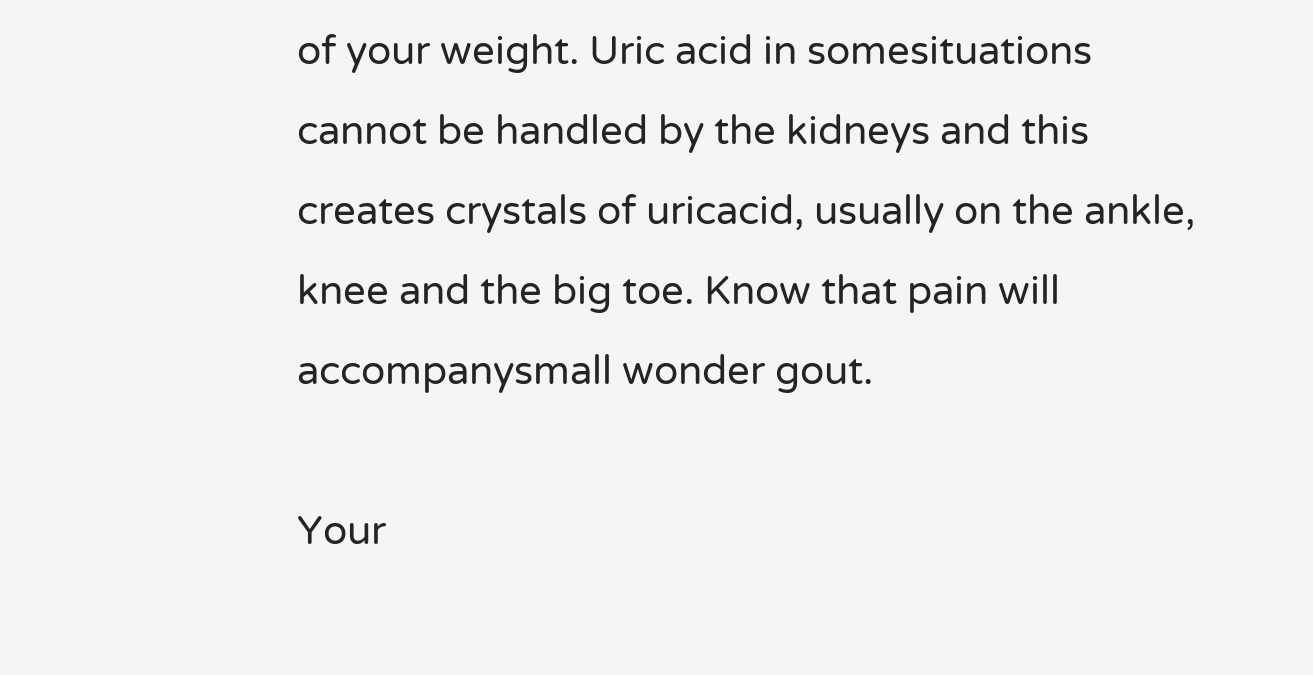of your weight. Uric acid in somesituations cannot be handled by the kidneys and this creates crystals of uricacid, usually on the ankle, knee and the big toe. Know that pain will accompanysmall wonder gout.

Your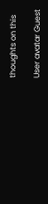thoughts on this

User avatar Guest